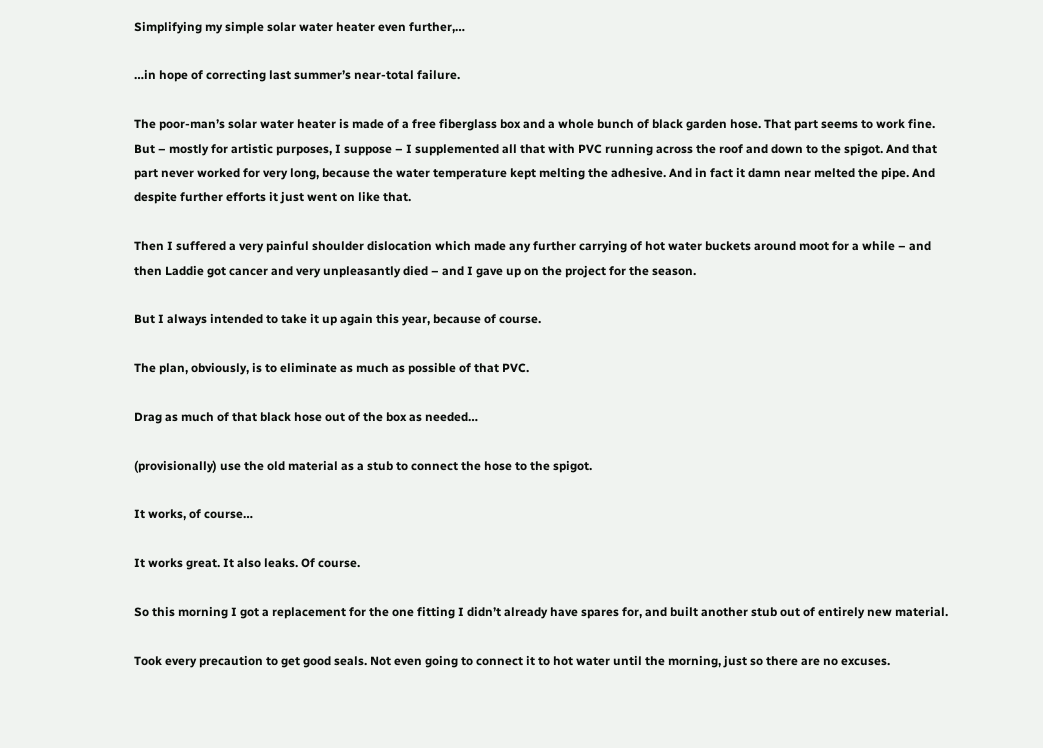Simplifying my simple solar water heater even further,…

…in hope of correcting last summer’s near-total failure.

The poor-man’s solar water heater is made of a free fiberglass box and a whole bunch of black garden hose. That part seems to work fine. But – mostly for artistic purposes, I suppose – I supplemented all that with PVC running across the roof and down to the spigot. And that part never worked for very long, because the water temperature kept melting the adhesive. And in fact it damn near melted the pipe. And despite further efforts it just went on like that.

Then I suffered a very painful shoulder dislocation which made any further carrying of hot water buckets around moot for a while – and then Laddie got cancer and very unpleasantly died – and I gave up on the project for the season.

But I always intended to take it up again this year, because of course.

The plan, obviously, is to eliminate as much as possible of that PVC.

Drag as much of that black hose out of the box as needed…

(provisionally) use the old material as a stub to connect the hose to the spigot.

It works, of course…

It works great. It also leaks. Of course.

So this morning I got a replacement for the one fitting I didn’t already have spares for, and built another stub out of entirely new material.

Took every precaution to get good seals. Not even going to connect it to hot water until the morning, just so there are no excuses.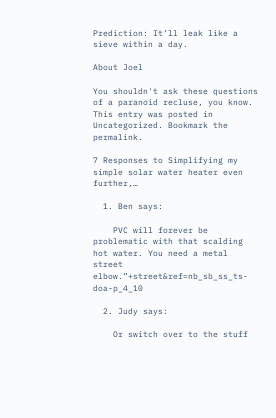Prediction: It’ll leak like a sieve within a day.

About Joel

You shouldn't ask these questions of a paranoid recluse, you know.
This entry was posted in Uncategorized. Bookmark the permalink.

7 Responses to Simplifying my simple solar water heater even further,…

  1. Ben says:

    PVC will forever be problematic with that scalding hot water. You need a metal street elbow.”+street&ref=nb_sb_ss_ts-doa-p_4_10

  2. Judy says:

    Or switch over to the stuff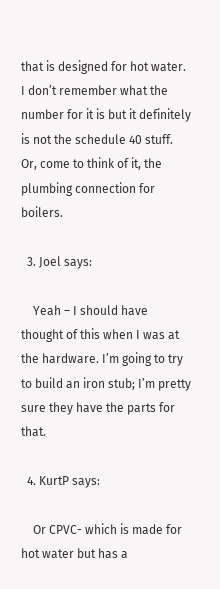that is designed for hot water. I don’t remember what the number for it is but it definitely is not the schedule 40 stuff. Or, come to think of it, the plumbing connection for boilers.

  3. Joel says:

    Yeah – I should have thought of this when I was at the hardware. I’m going to try to build an iron stub; I’m pretty sure they have the parts for that.

  4. KurtP says:

    Or CPVC- which is made for hot water but has a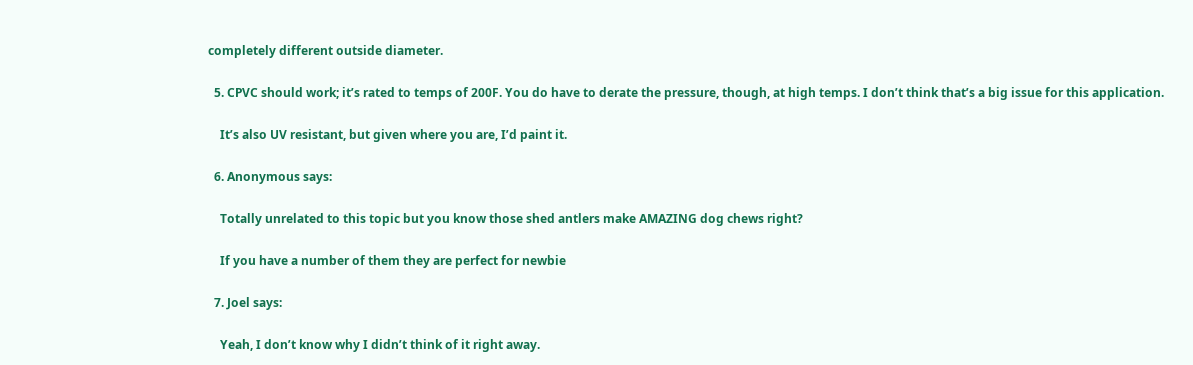completely different outside diameter.

  5. CPVC should work; it’s rated to temps of 200F. You do have to derate the pressure, though, at high temps. I don’t think that’s a big issue for this application.

    It’s also UV resistant, but given where you are, I’d paint it.

  6. Anonymous says:

    Totally unrelated to this topic but you know those shed antlers make AMAZING dog chews right?

    If you have a number of them they are perfect for newbie

  7. Joel says:

    Yeah, I don’t know why I didn’t think of it right away.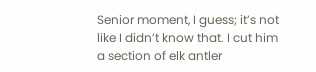Senior moment, I guess; it’s not like I didn’t know that. I cut him a section of elk antler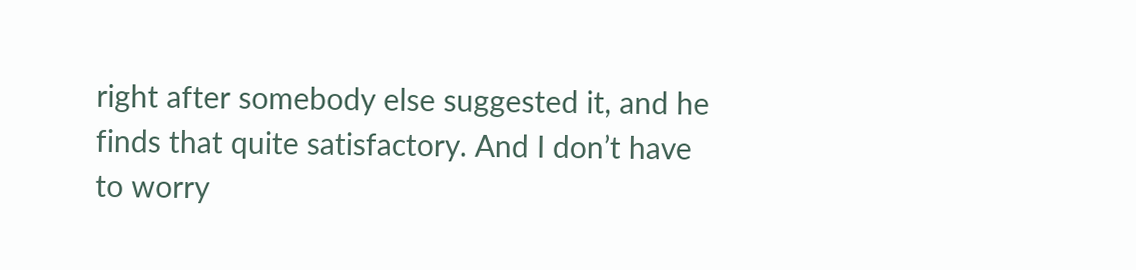right after somebody else suggested it, and he finds that quite satisfactory. And I don’t have to worry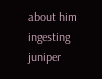about him ingesting juniper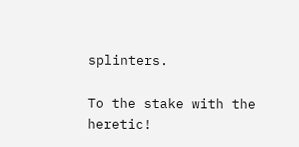splinters.

To the stake with the heretic!